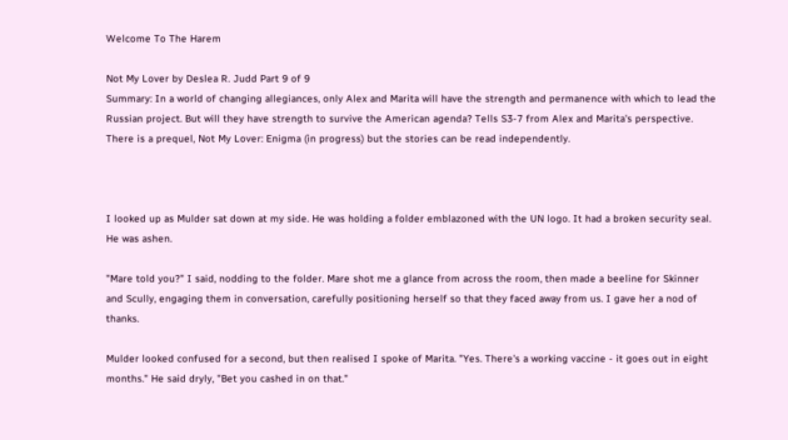Welcome To The Harem

Not My Lover by Deslea R. Judd Part 9 of 9
Summary: In a world of changing allegiances, only Alex and Marita will have the strength and permanence with which to lead the Russian project. But will they have strength to survive the American agenda? Tells S3-7 from Alex and Marita's perspective. There is a prequel, Not My Lover: Enigma (in progress) but the stories can be read independently.



I looked up as Mulder sat down at my side. He was holding a folder emblazoned with the UN logo. It had a broken security seal. He was ashen.

"Mare told you?" I said, nodding to the folder. Mare shot me a glance from across the room, then made a beeline for Skinner and Scully, engaging them in conversation, carefully positioning herself so that they faced away from us. I gave her a nod of thanks.

Mulder looked confused for a second, but then realised I spoke of Marita. "Yes. There's a working vaccine - it goes out in eight months." He said dryly, "Bet you cashed in on that."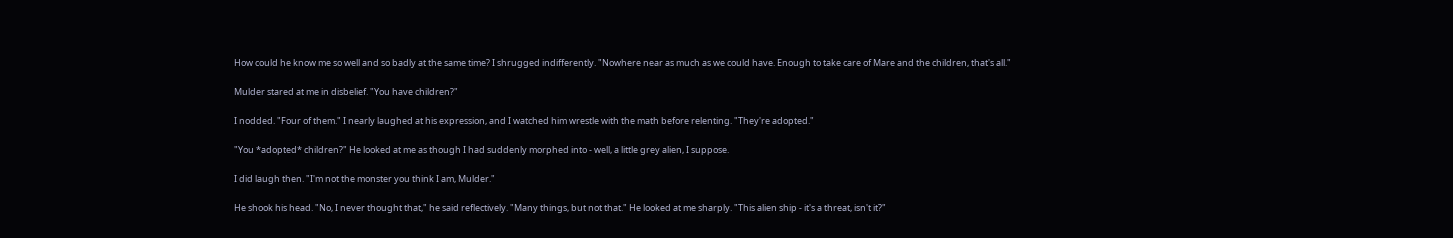How could he know me so well and so badly at the same time? I shrugged indifferently. "Nowhere near as much as we could have. Enough to take care of Mare and the children, that's all."

Mulder stared at me in disbelief. "You have children?"

I nodded. "Four of them." I nearly laughed at his expression, and I watched him wrestle with the math before relenting. "They're adopted."

"You *adopted* children?" He looked at me as though I had suddenly morphed into - well, a little grey alien, I suppose.

I did laugh then. "I'm not the monster you think I am, Mulder."

He shook his head. "No, I never thought that," he said reflectively. "Many things, but not that." He looked at me sharply. "This alien ship - it's a threat, isn't it?"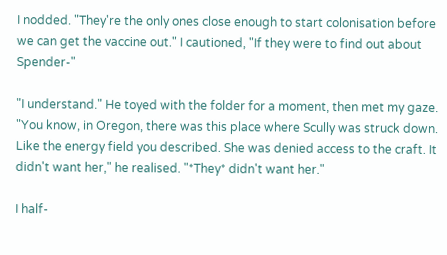I nodded. "They're the only ones close enough to start colonisation before we can get the vaccine out." I cautioned, "If they were to find out about Spender-"

"I understand." He toyed with the folder for a moment, then met my gaze. "You know, in Oregon, there was this place where Scully was struck down. Like the energy field you described. She was denied access to the craft. It didn't want her," he realised. "*They* didn't want her."

I half-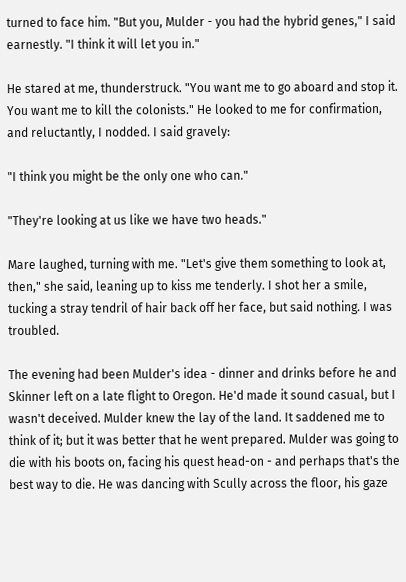turned to face him. "But you, Mulder - you had the hybrid genes," I said earnestly. "I think it will let you in."

He stared at me, thunderstruck. "You want me to go aboard and stop it. You want me to kill the colonists." He looked to me for confirmation, and reluctantly, I nodded. I said gravely:

"I think you might be the only one who can."

"They're looking at us like we have two heads."

Mare laughed, turning with me. "Let's give them something to look at, then," she said, leaning up to kiss me tenderly. I shot her a smile, tucking a stray tendril of hair back off her face, but said nothing. I was troubled.

The evening had been Mulder's idea - dinner and drinks before he and Skinner left on a late flight to Oregon. He'd made it sound casual, but I wasn't deceived. Mulder knew the lay of the land. It saddened me to think of it; but it was better that he went prepared. Mulder was going to die with his boots on, facing his quest head-on - and perhaps that's the best way to die. He was dancing with Scully across the floor, his gaze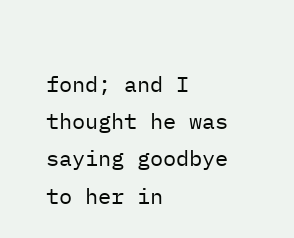fond; and I thought he was saying goodbye to her in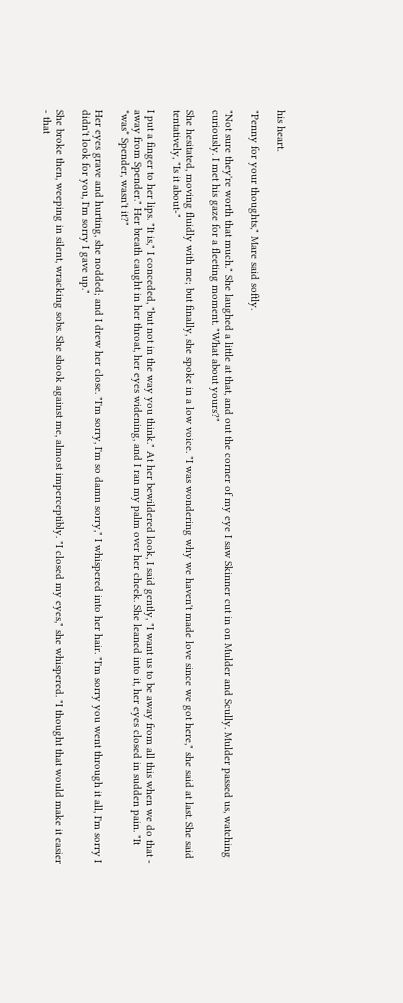his heart.

"Penny for your thoughts," Mare said softly.

"Not sure they're worth that much." She laughed a little at that, and out the corner of my eye I saw Skinner cut in on Mulder and Scully. Mulder passed us, watching curiously. I met his gaze for a fleeting moment. "What about yours?"

She hesitated, moving fluidly with me; but finally, she spoke in a low voice. "I was wondering why we haven't made love since we got here," she said at last. She said tentatively, "Is it about-"

I put a finger to her lips. "It is," I conceded, "but not in the way you think." At her bewildered look, I said gently, "I want us to be away from all this when we do that - away from Spender." Her breath caught in her throat, her eyes widening, and I ran my palm over her cheek. She leaned into it, her eyes closed in sudden pain. "It *was* Spender, wasn't it?"

Her eyes grave and hurting, she nodded; and I drew her close. "I'm sorry, I'm so damn sorry," I whispered into her hair. "I'm sorry you went through it all, I'm sorry I didn't look for you, I'm sorry I gave up."

She broke then, weeping in silent, wracking sobs. She shook against me, almost imperceptibly. "I closed my eyes," she whispered. "I thought that would make it easier - that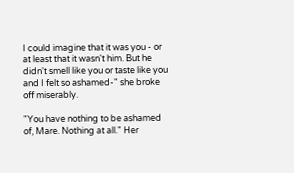I could imagine that it was you - or at least that it wasn't him. But he didn't smell like you or taste like you and I felt so ashamed-" she broke off miserably.

"You have nothing to be ashamed of, Mare. Nothing at all." Her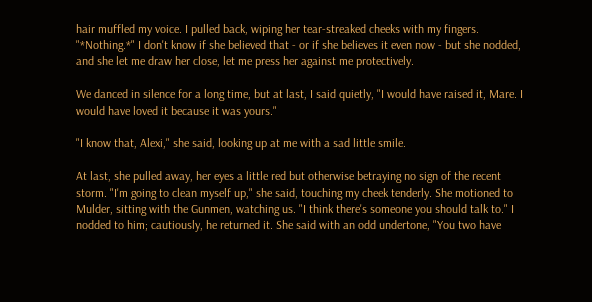hair muffled my voice. I pulled back, wiping her tear-streaked cheeks with my fingers. "*Nothing.*" I don't know if she believed that - or if she believes it even now - but she nodded, and she let me draw her close, let me press her against me protectively.

We danced in silence for a long time, but at last, I said quietly, "I would have raised it, Mare. I would have loved it because it was yours."

"I know that, Alexi," she said, looking up at me with a sad little smile.

At last, she pulled away, her eyes a little red but otherwise betraying no sign of the recent storm. "I'm going to clean myself up," she said, touching my cheek tenderly. She motioned to Mulder, sitting with the Gunmen, watching us. "I think there's someone you should talk to." I nodded to him; cautiously, he returned it. She said with an odd undertone, "You two have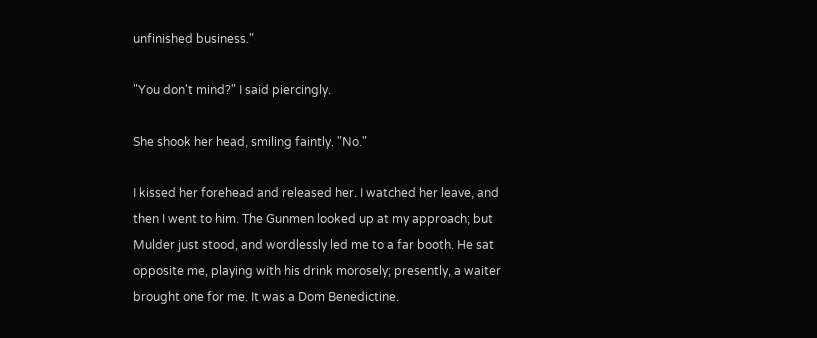unfinished business."

"You don't mind?" I said piercingly.

She shook her head, smiling faintly. "No."

I kissed her forehead and released her. I watched her leave, and then I went to him. The Gunmen looked up at my approach; but Mulder just stood, and wordlessly led me to a far booth. He sat opposite me, playing with his drink morosely; presently, a waiter brought one for me. It was a Dom Benedictine.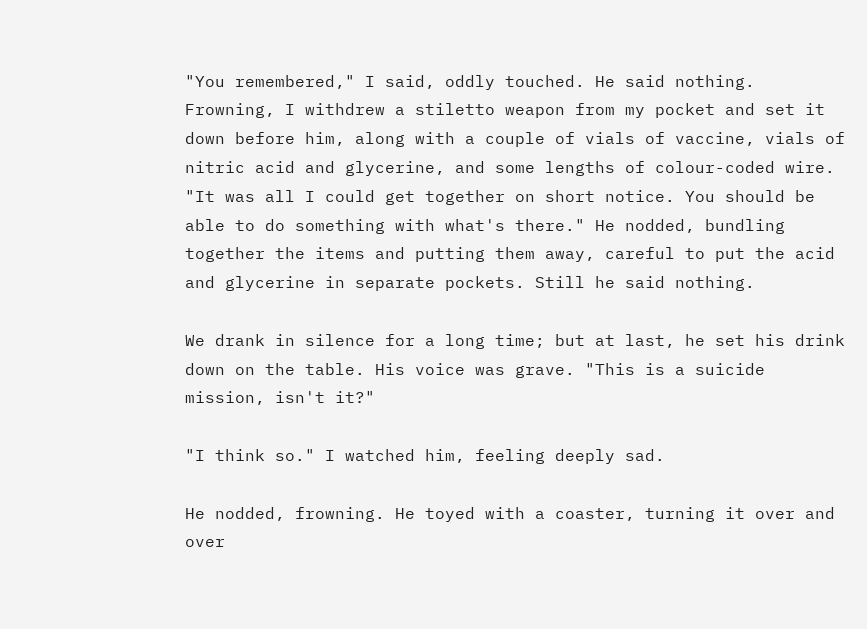"You remembered," I said, oddly touched. He said nothing. Frowning, I withdrew a stiletto weapon from my pocket and set it down before him, along with a couple of vials of vaccine, vials of nitric acid and glycerine, and some lengths of colour-coded wire. "It was all I could get together on short notice. You should be able to do something with what's there." He nodded, bundling together the items and putting them away, careful to put the acid and glycerine in separate pockets. Still he said nothing.

We drank in silence for a long time; but at last, he set his drink down on the table. His voice was grave. "This is a suicide mission, isn't it?"

"I think so." I watched him, feeling deeply sad.

He nodded, frowning. He toyed with a coaster, turning it over and over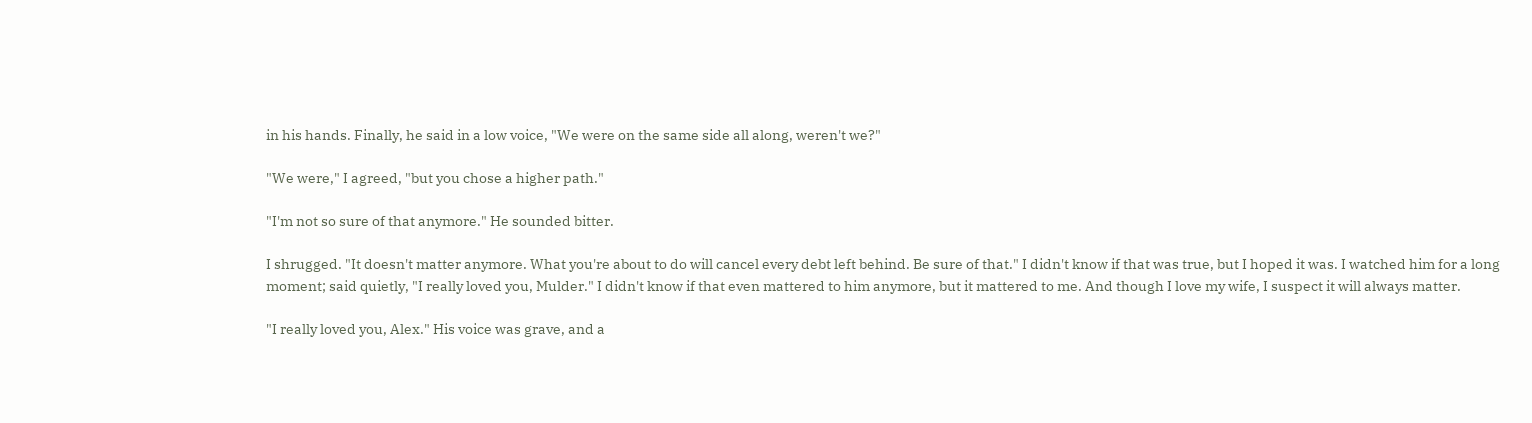in his hands. Finally, he said in a low voice, "We were on the same side all along, weren't we?"

"We were," I agreed, "but you chose a higher path."

"I'm not so sure of that anymore." He sounded bitter.

I shrugged. "It doesn't matter anymore. What you're about to do will cancel every debt left behind. Be sure of that." I didn't know if that was true, but I hoped it was. I watched him for a long moment; said quietly, "I really loved you, Mulder." I didn't know if that even mattered to him anymore, but it mattered to me. And though I love my wife, I suspect it will always matter.

"I really loved you, Alex." His voice was grave, and a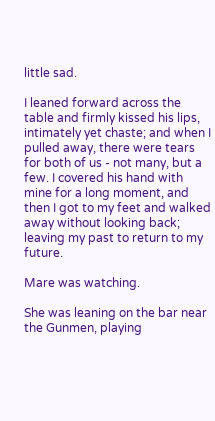little sad.

I leaned forward across the table and firmly kissed his lips, intimately yet chaste; and when I pulled away, there were tears for both of us - not many, but a few. I covered his hand with mine for a long moment, and then I got to my feet and walked away without looking back; leaving my past to return to my future.

Mare was watching.

She was leaning on the bar near the Gunmen, playing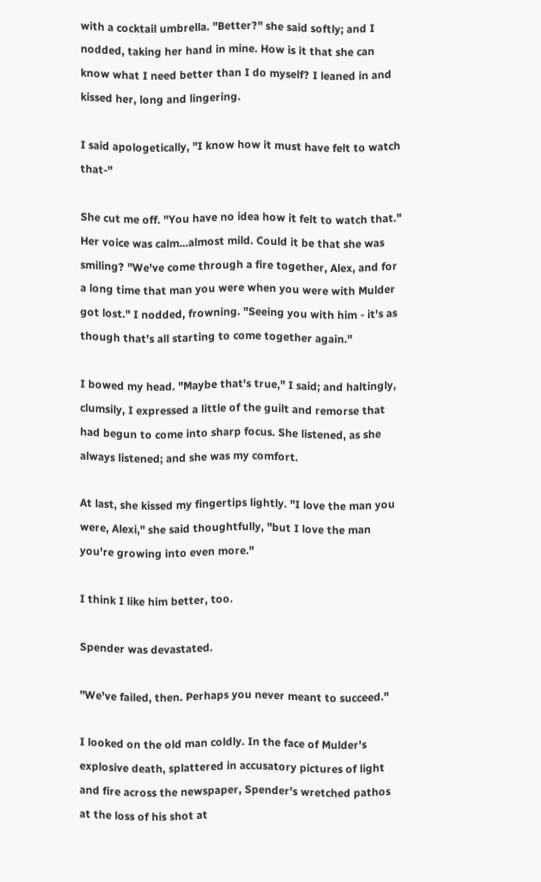with a cocktail umbrella. "Better?" she said softly; and I nodded, taking her hand in mine. How is it that she can know what I need better than I do myself? I leaned in and kissed her, long and lingering.

I said apologetically, "I know how it must have felt to watch that-"

She cut me off. "You have no idea how it felt to watch that." Her voice was calm...almost mild. Could it be that she was smiling? "We've come through a fire together, Alex, and for a long time that man you were when you were with Mulder got lost." I nodded, frowning. "Seeing you with him - it's as though that's all starting to come together again."

I bowed my head. "Maybe that's true," I said; and haltingly, clumsily, I expressed a little of the guilt and remorse that had begun to come into sharp focus. She listened, as she always listened; and she was my comfort.

At last, she kissed my fingertips lightly. "I love the man you were, Alexi," she said thoughtfully, "but I love the man you're growing into even more."

I think I like him better, too.

Spender was devastated.

"We've failed, then. Perhaps you never meant to succeed."

I looked on the old man coldly. In the face of Mulder's explosive death, splattered in accusatory pictures of light and fire across the newspaper, Spender's wretched pathos at the loss of his shot at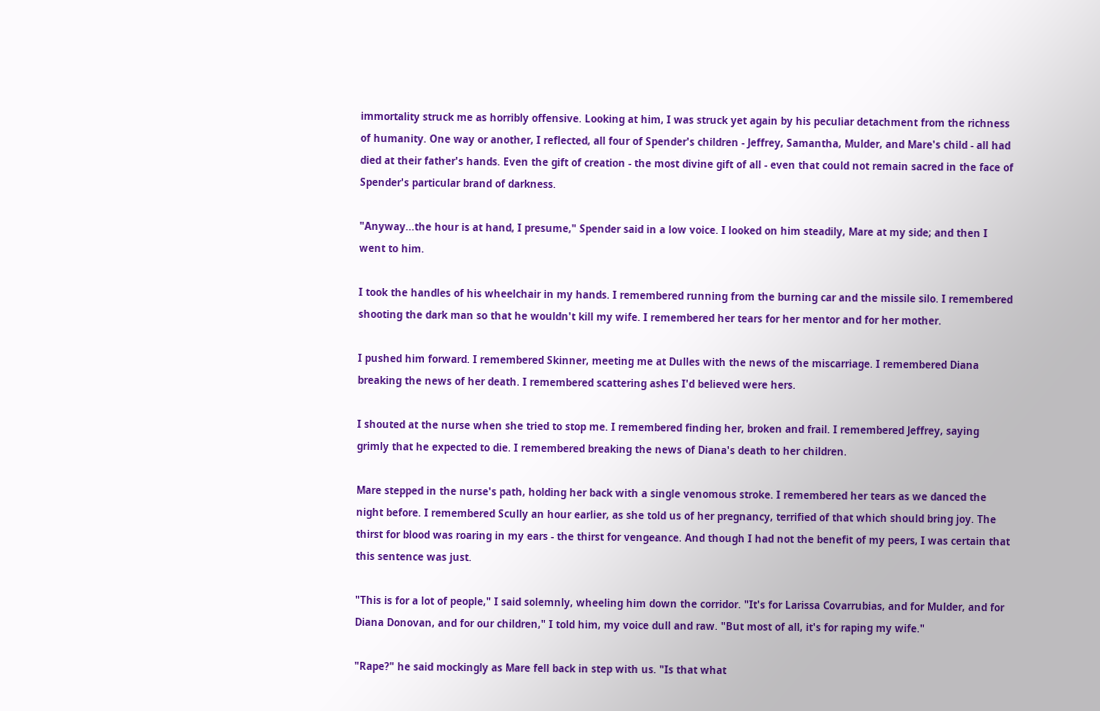immortality struck me as horribly offensive. Looking at him, I was struck yet again by his peculiar detachment from the richness of humanity. One way or another, I reflected, all four of Spender's children - Jeffrey, Samantha, Mulder, and Mare's child - all had died at their father's hands. Even the gift of creation - the most divine gift of all - even that could not remain sacred in the face of Spender's particular brand of darkness.

"Anyway...the hour is at hand, I presume," Spender said in a low voice. I looked on him steadily, Mare at my side; and then I went to him.

I took the handles of his wheelchair in my hands. I remembered running from the burning car and the missile silo. I remembered shooting the dark man so that he wouldn't kill my wife. I remembered her tears for her mentor and for her mother.

I pushed him forward. I remembered Skinner, meeting me at Dulles with the news of the miscarriage. I remembered Diana breaking the news of her death. I remembered scattering ashes I'd believed were hers.

I shouted at the nurse when she tried to stop me. I remembered finding her, broken and frail. I remembered Jeffrey, saying grimly that he expected to die. I remembered breaking the news of Diana's death to her children.

Mare stepped in the nurse's path, holding her back with a single venomous stroke. I remembered her tears as we danced the night before. I remembered Scully an hour earlier, as she told us of her pregnancy, terrified of that which should bring joy. The thirst for blood was roaring in my ears - the thirst for vengeance. And though I had not the benefit of my peers, I was certain that this sentence was just.

"This is for a lot of people," I said solemnly, wheeling him down the corridor. "It's for Larissa Covarrubias, and for Mulder, and for Diana Donovan, and for our children," I told him, my voice dull and raw. "But most of all, it's for raping my wife."

"Rape?" he said mockingly as Mare fell back in step with us. "Is that what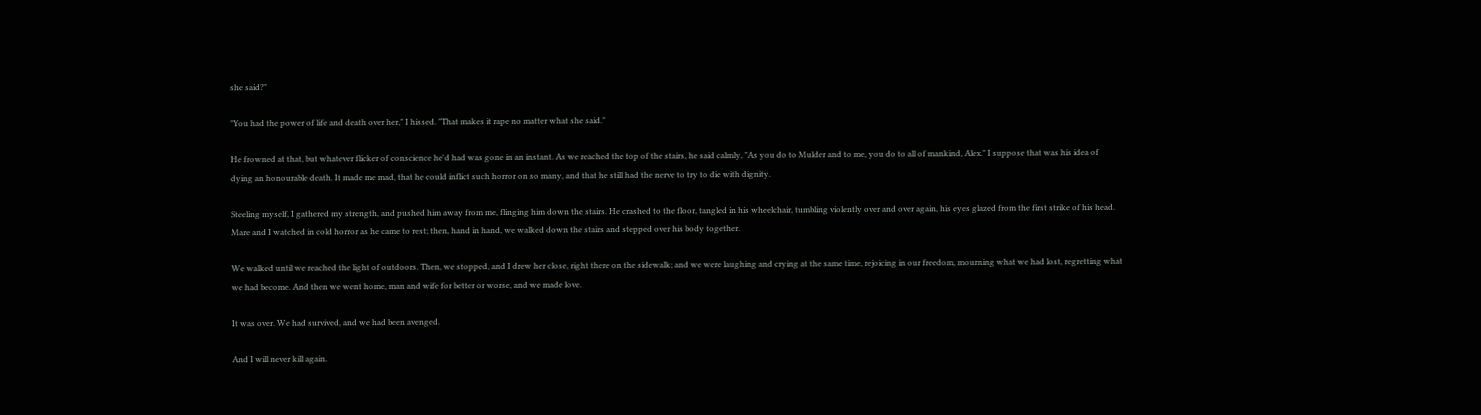she said?"

"You had the power of life and death over her," I hissed. "That makes it rape no matter what she said."

He frowned at that, but whatever flicker of conscience he'd had was gone in an instant. As we reached the top of the stairs, he said calmly, "As you do to Mulder and to me, you do to all of mankind, Alex." I suppose that was his idea of dying an honourable death. It made me mad, that he could inflict such horror on so many, and that he still had the nerve to try to die with dignity.

Steeling myself, I gathered my strength, and pushed him away from me, flinging him down the stairs. He crashed to the floor, tangled in his wheelchair, tumbling violently over and over again, his eyes glazed from the first strike of his head. Mare and I watched in cold horror as he came to rest; then, hand in hand, we walked down the stairs and stepped over his body together.

We walked until we reached the light of outdoors. Then, we stopped, and I drew her close, right there on the sidewalk; and we were laughing and crying at the same time, rejoicing in our freedom, mourning what we had lost, regretting what we had become. And then we went home, man and wife for better or worse, and we made love.

It was over. We had survived, and we had been avenged.

And I will never kill again.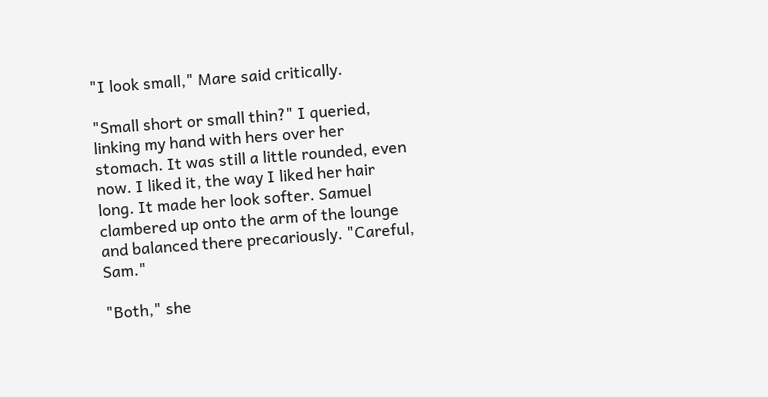"I look small," Mare said critically.

"Small short or small thin?" I queried, linking my hand with hers over her stomach. It was still a little rounded, even now. I liked it, the way I liked her hair long. It made her look softer. Samuel clambered up onto the arm of the lounge and balanced there precariously. "Careful, Sam."

"Both," she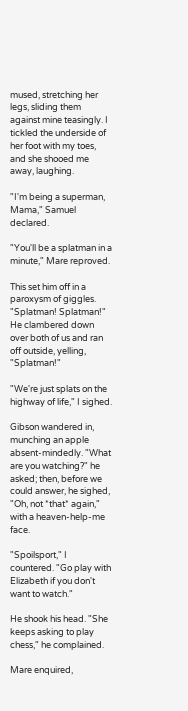mused, stretching her legs, sliding them against mine teasingly. I tickled the underside of her foot with my toes, and she shooed me away, laughing.

"I'm being a superman, Mama," Samuel declared.

"You'll be a splatman in a minute," Mare reproved.

This set him off in a paroxysm of giggles. "Splatman! Splatman!" He clambered down over both of us and ran off outside, yelling, "Splatman!"

"We're just splats on the highway of life," I sighed.

Gibson wandered in, munching an apple absent-mindedly. "What are you watching?" he asked; then, before we could answer, he sighed, "Oh, not *that* again," with a heaven-help-me face.

"Spoilsport," I countered. "Go play with Elizabeth if you don't want to watch."

He shook his head. "She keeps asking to play chess," he complained.

Mare enquired,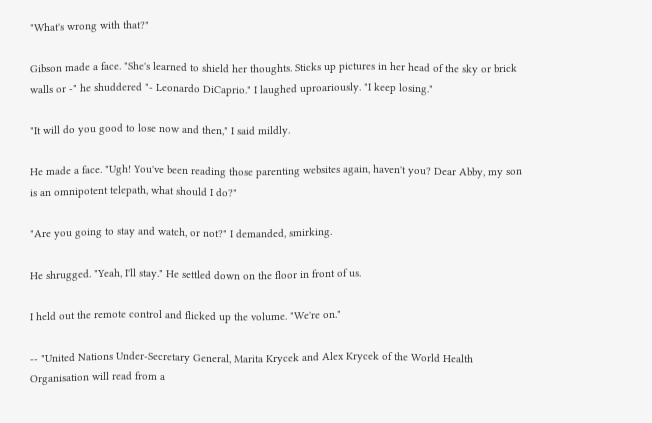"What's wrong with that?"

Gibson made a face. "She's learned to shield her thoughts. Sticks up pictures in her head of the sky or brick walls or -" he shuddered "- Leonardo DiCaprio." I laughed uproariously. "I keep losing."

"It will do you good to lose now and then," I said mildly.

He made a face. "Ugh! You've been reading those parenting websites again, haven't you? Dear Abby, my son is an omnipotent telepath, what should I do?"

"Are you going to stay and watch, or not?" I demanded, smirking.

He shrugged. "Yeah, I'll stay." He settled down on the floor in front of us.

I held out the remote control and flicked up the volume. "We're on."

-- "United Nations Under-Secretary General, Marita Krycek and Alex Krycek of the World Health Organisation will read from a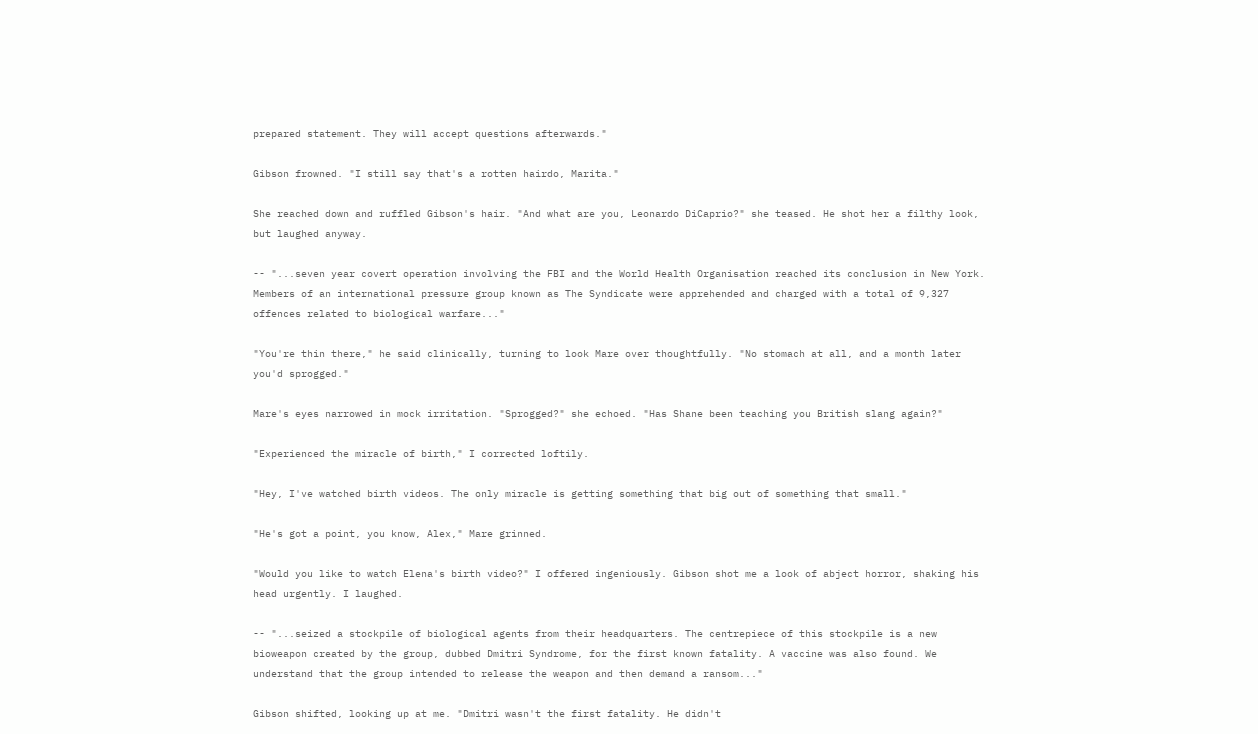prepared statement. They will accept questions afterwards."

Gibson frowned. "I still say that's a rotten hairdo, Marita."

She reached down and ruffled Gibson's hair. "And what are you, Leonardo DiCaprio?" she teased. He shot her a filthy look, but laughed anyway.

-- "...seven year covert operation involving the FBI and the World Health Organisation reached its conclusion in New York. Members of an international pressure group known as The Syndicate were apprehended and charged with a total of 9,327 offences related to biological warfare..."

"You're thin there," he said clinically, turning to look Mare over thoughtfully. "No stomach at all, and a month later you'd sprogged."

Mare's eyes narrowed in mock irritation. "Sprogged?" she echoed. "Has Shane been teaching you British slang again?"

"Experienced the miracle of birth," I corrected loftily.

"Hey, I've watched birth videos. The only miracle is getting something that big out of something that small."

"He's got a point, you know, Alex," Mare grinned.

"Would you like to watch Elena's birth video?" I offered ingeniously. Gibson shot me a look of abject horror, shaking his head urgently. I laughed.

-- "...seized a stockpile of biological agents from their headquarters. The centrepiece of this stockpile is a new bioweapon created by the group, dubbed Dmitri Syndrome, for the first known fatality. A vaccine was also found. We understand that the group intended to release the weapon and then demand a ransom..."

Gibson shifted, looking up at me. "Dmitri wasn't the first fatality. He didn't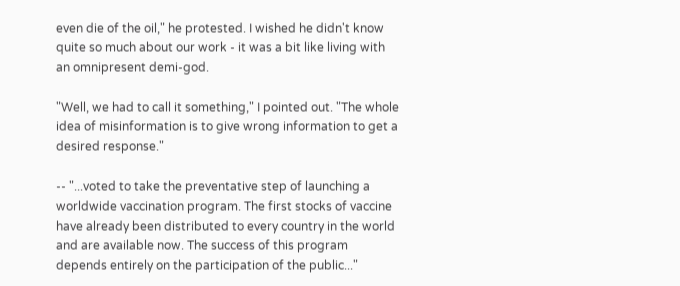even die of the oil," he protested. I wished he didn't know quite so much about our work - it was a bit like living with an omnipresent demi-god.

"Well, we had to call it something," I pointed out. "The whole idea of misinformation is to give wrong information to get a desired response."

-- "...voted to take the preventative step of launching a worldwide vaccination program. The first stocks of vaccine have already been distributed to every country in the world and are available now. The success of this program depends entirely on the participation of the public..."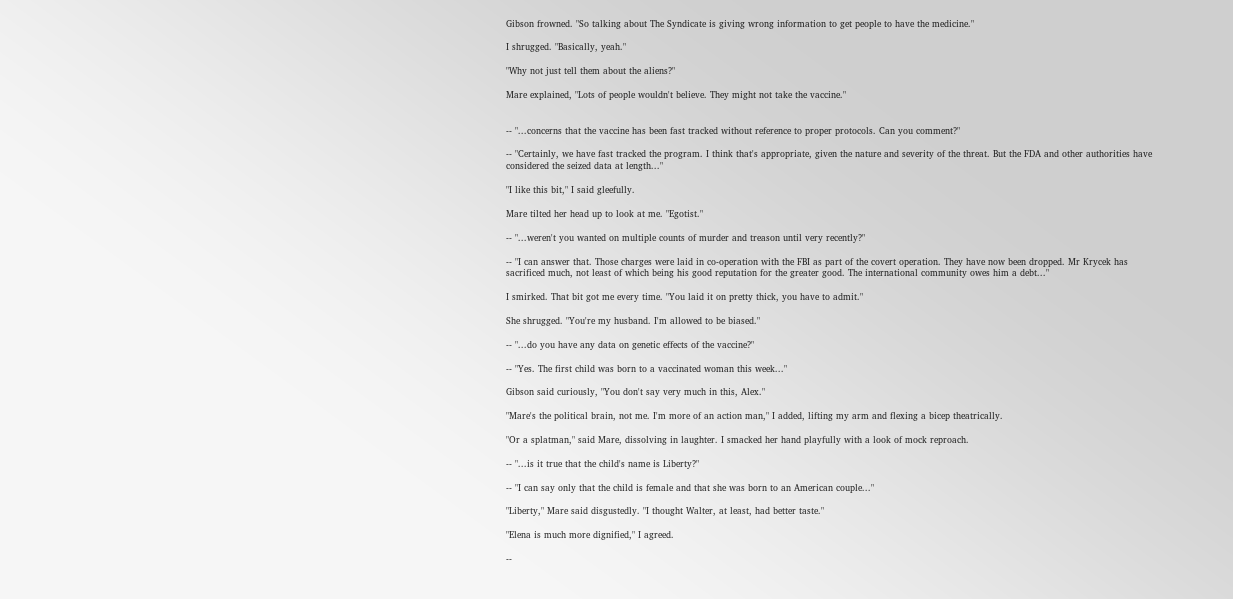Gibson frowned. "So talking about The Syndicate is giving wrong information to get people to have the medicine."

I shrugged. "Basically, yeah."

"Why not just tell them about the aliens?"

Mare explained, "Lots of people wouldn't believe. They might not take the vaccine."


-- "...concerns that the vaccine has been fast tracked without reference to proper protocols. Can you comment?"

-- "Certainly, we have fast tracked the program. I think that's appropriate, given the nature and severity of the threat. But the FDA and other authorities have considered the seized data at length..."

"I like this bit," I said gleefully.

Mare tilted her head up to look at me. "Egotist."

-- "...weren't you wanted on multiple counts of murder and treason until very recently?"

-- "I can answer that. Those charges were laid in co-operation with the FBI as part of the covert operation. They have now been dropped. Mr Krycek has sacrificed much, not least of which being his good reputation for the greater good. The international community owes him a debt..."

I smirked. That bit got me every time. "You laid it on pretty thick, you have to admit."

She shrugged. "You're my husband. I'm allowed to be biased."

-- "...do you have any data on genetic effects of the vaccine?"

-- "Yes. The first child was born to a vaccinated woman this week..."

Gibson said curiously, "You don't say very much in this, Alex."

"Mare's the political brain, not me. I'm more of an action man," I added, lifting my arm and flexing a bicep theatrically.

"Or a splatman," said Mare, dissolving in laughter. I smacked her hand playfully with a look of mock reproach.

-- "...is it true that the child's name is Liberty?"

-- "I can say only that the child is female and that she was born to an American couple..."

"Liberty," Mare said disgustedly. "I thought Walter, at least, had better taste."

"Elena is much more dignified," I agreed.

--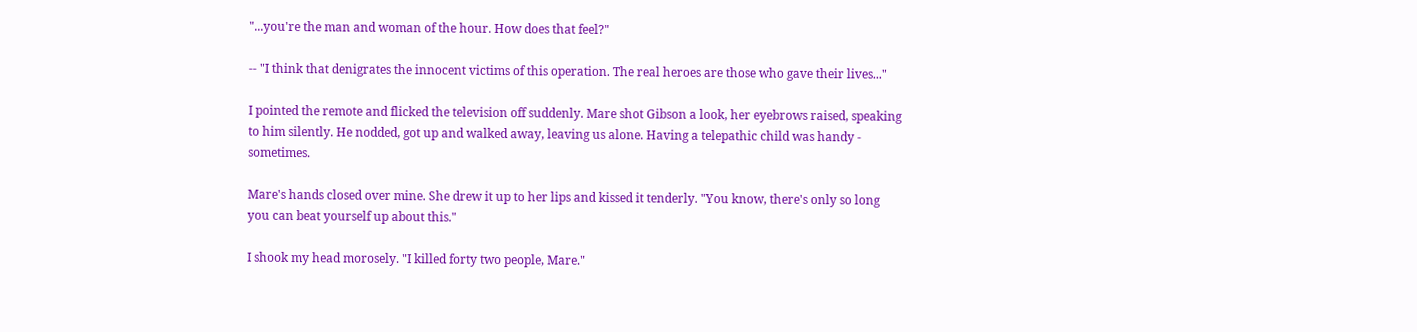"...you're the man and woman of the hour. How does that feel?"

-- "I think that denigrates the innocent victims of this operation. The real heroes are those who gave their lives..."

I pointed the remote and flicked the television off suddenly. Mare shot Gibson a look, her eyebrows raised, speaking to him silently. He nodded, got up and walked away, leaving us alone. Having a telepathic child was handy - sometimes.

Mare's hands closed over mine. She drew it up to her lips and kissed it tenderly. "You know, there's only so long you can beat yourself up about this."

I shook my head morosely. "I killed forty two people, Mare."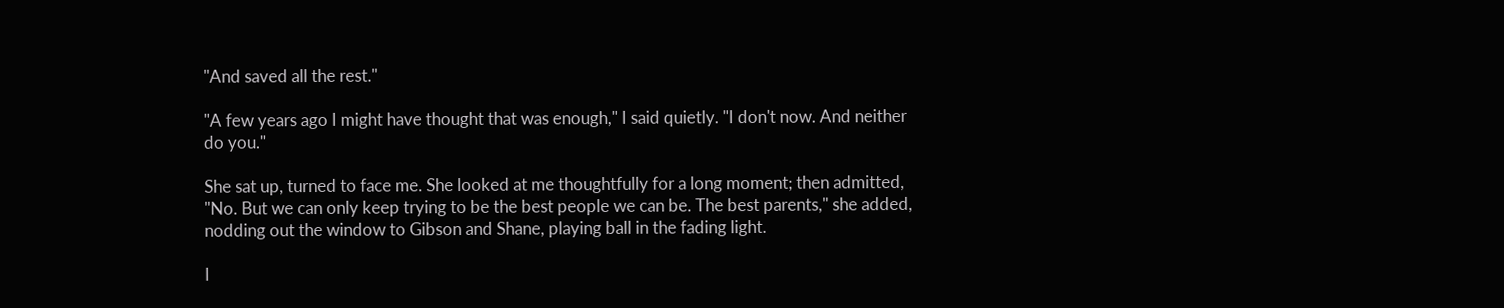"And saved all the rest."

"A few years ago I might have thought that was enough," I said quietly. "I don't now. And neither do you."

She sat up, turned to face me. She looked at me thoughtfully for a long moment; then admitted, "No. But we can only keep trying to be the best people we can be. The best parents," she added, nodding out the window to Gibson and Shane, playing ball in the fading light.

I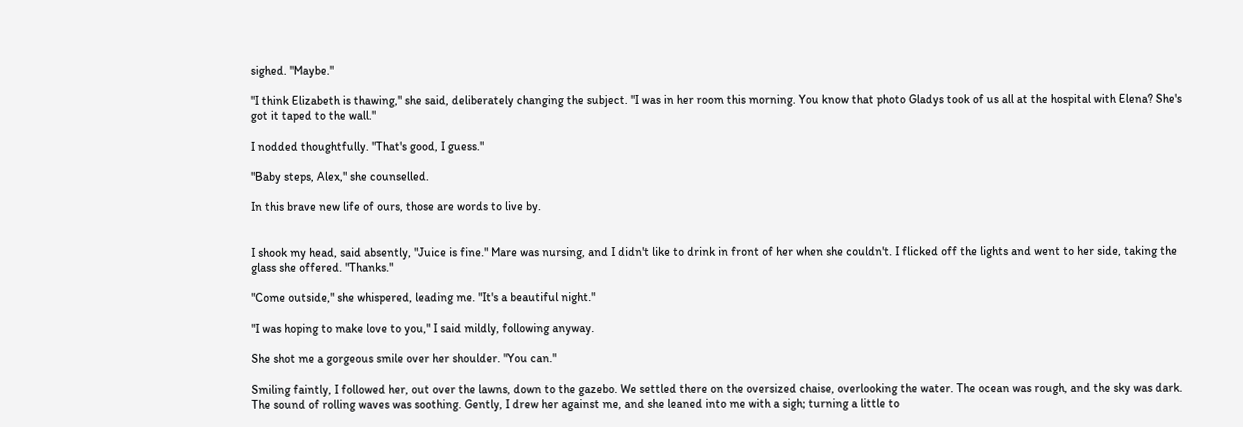sighed. "Maybe."

"I think Elizabeth is thawing," she said, deliberately changing the subject. "I was in her room this morning. You know that photo Gladys took of us all at the hospital with Elena? She's got it taped to the wall."

I nodded thoughtfully. "That's good, I guess."

"Baby steps, Alex," she counselled.

In this brave new life of ours, those are words to live by.


I shook my head, said absently, "Juice is fine." Mare was nursing, and I didn't like to drink in front of her when she couldn't. I flicked off the lights and went to her side, taking the glass she offered. "Thanks."

"Come outside," she whispered, leading me. "It's a beautiful night."

"I was hoping to make love to you," I said mildly, following anyway.

She shot me a gorgeous smile over her shoulder. "You can."

Smiling faintly, I followed her, out over the lawns, down to the gazebo. We settled there on the oversized chaise, overlooking the water. The ocean was rough, and the sky was dark. The sound of rolling waves was soothing. Gently, I drew her against me, and she leaned into me with a sigh; turning a little to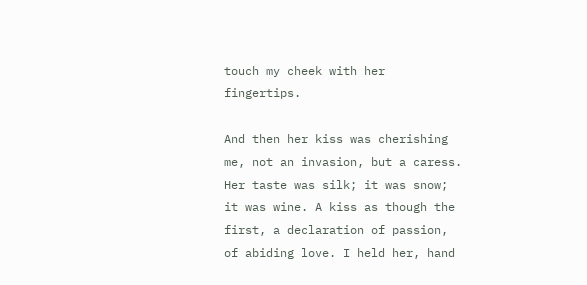touch my cheek with her fingertips.

And then her kiss was cherishing me, not an invasion, but a caress. Her taste was silk; it was snow; it was wine. A kiss as though the first, a declaration of passion, of abiding love. I held her, hand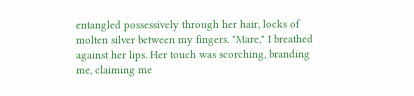entangled possessively through her hair, locks of molten silver between my fingers. "Mare," I breathed against her lips. Her touch was scorching, branding me, claiming me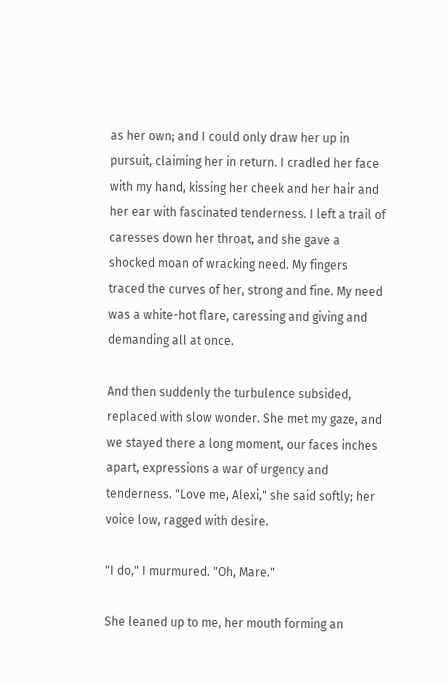as her own; and I could only draw her up in pursuit, claiming her in return. I cradled her face with my hand, kissing her cheek and her hair and her ear with fascinated tenderness. I left a trail of caresses down her throat, and she gave a shocked moan of wracking need. My fingers traced the curves of her, strong and fine. My need was a white-hot flare, caressing and giving and demanding all at once.

And then suddenly the turbulence subsided, replaced with slow wonder. She met my gaze, and we stayed there a long moment, our faces inches apart, expressions a war of urgency and tenderness. "Love me, Alexi," she said softly; her voice low, ragged with desire.

"I do," I murmured. "Oh, Mare."

She leaned up to me, her mouth forming an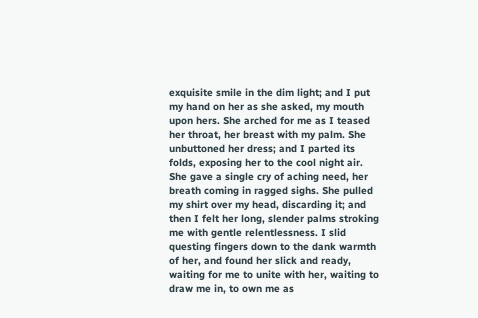exquisite smile in the dim light; and I put my hand on her as she asked, my mouth upon hers. She arched for me as I teased her throat, her breast with my palm. She unbuttoned her dress; and I parted its folds, exposing her to the cool night air. She gave a single cry of aching need, her breath coming in ragged sighs. She pulled my shirt over my head, discarding it; and then I felt her long, slender palms stroking me with gentle relentlessness. I slid questing fingers down to the dank warmth of her, and found her slick and ready, waiting for me to unite with her, waiting to draw me in, to own me as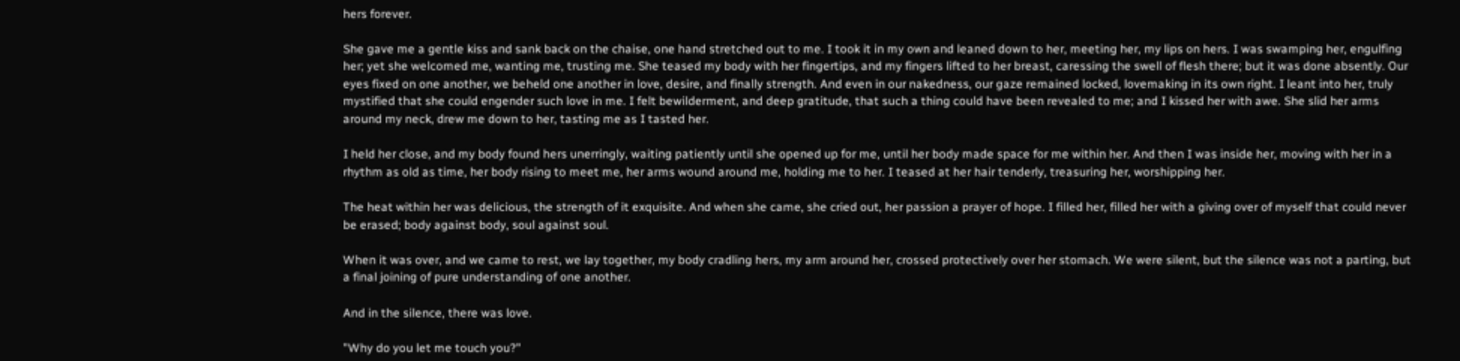hers forever.

She gave me a gentle kiss and sank back on the chaise, one hand stretched out to me. I took it in my own and leaned down to her, meeting her, my lips on hers. I was swamping her, engulfing her; yet she welcomed me, wanting me, trusting me. She teased my body with her fingertips, and my fingers lifted to her breast, caressing the swell of flesh there; but it was done absently. Our eyes fixed on one another, we beheld one another in love, desire, and finally strength. And even in our nakedness, our gaze remained locked, lovemaking in its own right. I leant into her, truly mystified that she could engender such love in me. I felt bewilderment, and deep gratitude, that such a thing could have been revealed to me; and I kissed her with awe. She slid her arms around my neck, drew me down to her, tasting me as I tasted her.

I held her close, and my body found hers unerringly, waiting patiently until she opened up for me, until her body made space for me within her. And then I was inside her, moving with her in a rhythm as old as time, her body rising to meet me, her arms wound around me, holding me to her. I teased at her hair tenderly, treasuring her, worshipping her.

The heat within her was delicious, the strength of it exquisite. And when she came, she cried out, her passion a prayer of hope. I filled her, filled her with a giving over of myself that could never be erased; body against body, soul against soul.

When it was over, and we came to rest, we lay together, my body cradling hers, my arm around her, crossed protectively over her stomach. We were silent, but the silence was not a parting, but a final joining of pure understanding of one another.

And in the silence, there was love.

"Why do you let me touch you?"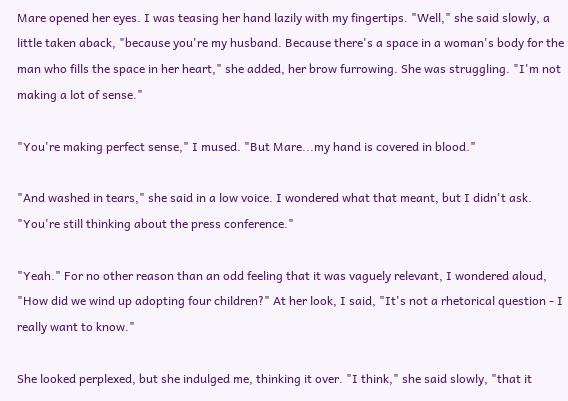Mare opened her eyes. I was teasing her hand lazily with my fingertips. "Well," she said slowly, a little taken aback, "because you're my husband. Because there's a space in a woman's body for the man who fills the space in her heart," she added, her brow furrowing. She was struggling. "I'm not making a lot of sense."

"You're making perfect sense," I mused. "But Mare...my hand is covered in blood."

"And washed in tears," she said in a low voice. I wondered what that meant, but I didn't ask. "You're still thinking about the press conference."

"Yeah." For no other reason than an odd feeling that it was vaguely relevant, I wondered aloud, "How did we wind up adopting four children?" At her look, I said, "It's not a rhetorical question - I really want to know."

She looked perplexed, but she indulged me, thinking it over. "I think," she said slowly, "that it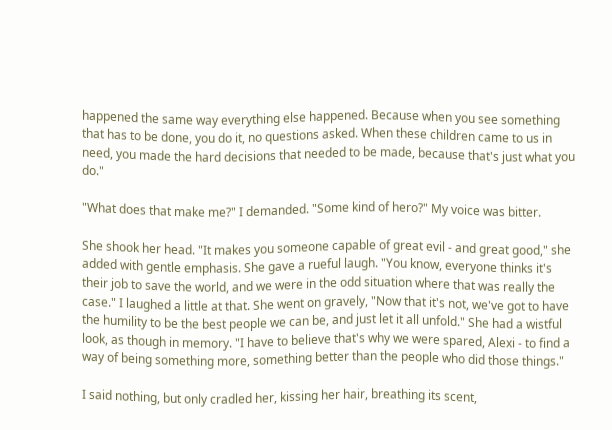happened the same way everything else happened. Because when you see something that has to be done, you do it, no questions asked. When these children came to us in need, you made the hard decisions that needed to be made, because that's just what you do."

"What does that make me?" I demanded. "Some kind of hero?" My voice was bitter.

She shook her head. "It makes you someone capable of great evil - and great good," she added with gentle emphasis. She gave a rueful laugh. "You know, everyone thinks it's their job to save the world, and we were in the odd situation where that was really the case." I laughed a little at that. She went on gravely, "Now that it's not, we've got to have the humility to be the best people we can be, and just let it all unfold." She had a wistful look, as though in memory. "I have to believe that's why we were spared, Alexi - to find a way of being something more, something better than the people who did those things."

I said nothing, but only cradled her, kissing her hair, breathing its scent,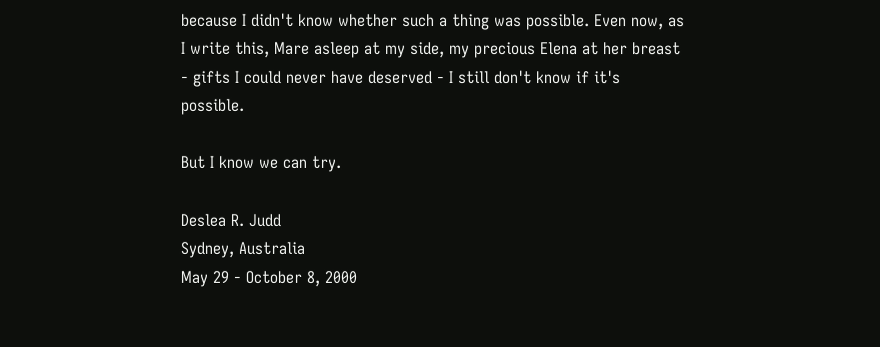because I didn't know whether such a thing was possible. Even now, as I write this, Mare asleep at my side, my precious Elena at her breast - gifts I could never have deserved - I still don't know if it's possible.

But I know we can try.

Deslea R. Judd
Sydney, Australia
May 29 - October 8, 2000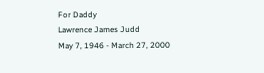For Daddy
Lawrence James Judd
May 7, 1946 - March 27, 2000